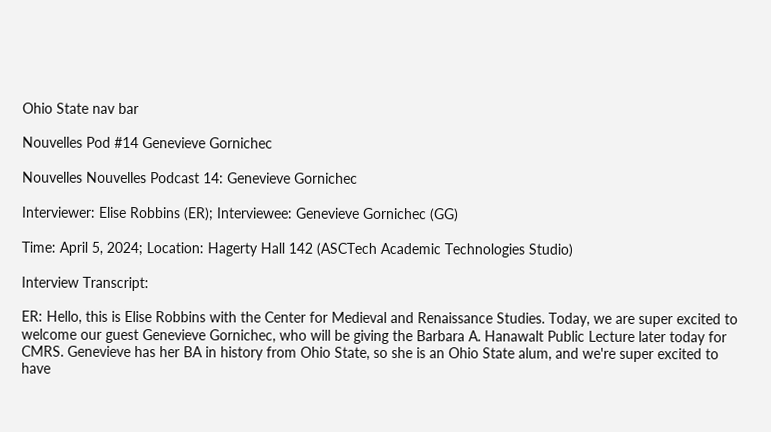Ohio State nav bar

Nouvelles Pod #14 Genevieve Gornichec

Nouvelles Nouvelles Podcast 14: Genevieve Gornichec

Interviewer: Elise Robbins (ER); Interviewee: Genevieve Gornichec (GG)

Time: April 5, 2024; Location: Hagerty Hall 142 (ASCTech Academic Technologies Studio)

Interview Transcript:

ER: Hello, this is Elise Robbins with the Center for Medieval and Renaissance Studies. Today, we are super excited to welcome our guest Genevieve Gornichec, who will be giving the Barbara A. Hanawalt Public Lecture later today for CMRS. Genevieve has her BA in history from Ohio State, so she is an Ohio State alum, and we're super excited to have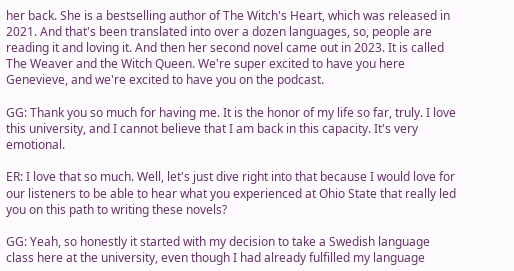her back. She is a bestselling author of The Witch's Heart, which was released in 2021. And that's been translated into over a dozen languages, so, people are reading it and loving it. And then her second novel came out in 2023. It is called The Weaver and the Witch Queen. We're super excited to have you here Genevieve, and we're excited to have you on the podcast.

GG: Thank you so much for having me. It is the honor of my life so far, truly. I love this university, and I cannot believe that I am back in this capacity. It's very emotional.

ER: I love that so much. Well, let's just dive right into that because I would love for our listeners to be able to hear what you experienced at Ohio State that really led you on this path to writing these novels?

GG: Yeah, so honestly it started with my decision to take a Swedish language class here at the university, even though I had already fulfilled my language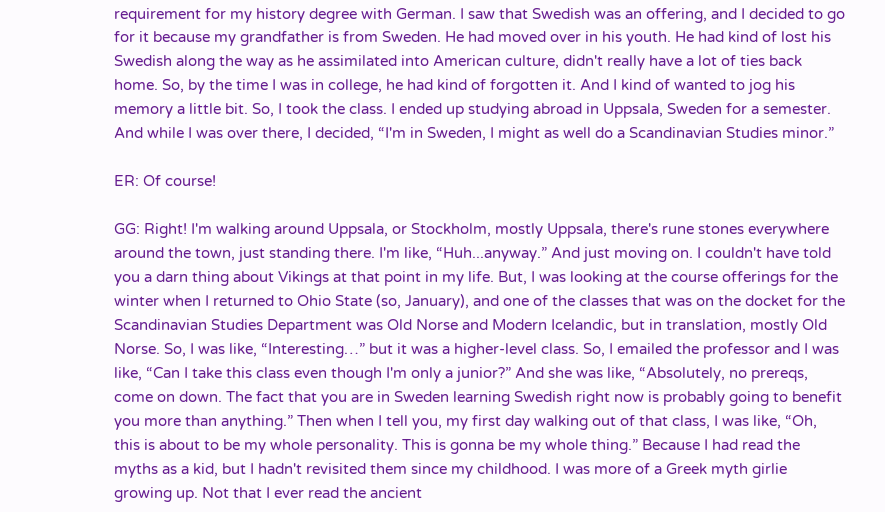requirement for my history degree with German. I saw that Swedish was an offering, and I decided to go for it because my grandfather is from Sweden. He had moved over in his youth. He had kind of lost his Swedish along the way as he assimilated into American culture, didn't really have a lot of ties back home. So, by the time I was in college, he had kind of forgotten it. And I kind of wanted to jog his memory a little bit. So, I took the class. I ended up studying abroad in Uppsala, Sweden for a semester. And while I was over there, I decided, “I'm in Sweden, I might as well do a Scandinavian Studies minor.”

ER: Of course!

GG: Right! I'm walking around Uppsala, or Stockholm, mostly Uppsala, there's rune stones everywhere around the town, just standing there. I'm like, “Huh...anyway.” And just moving on. I couldn't have told you a darn thing about Vikings at that point in my life. But, I was looking at the course offerings for the winter when I returned to Ohio State (so, January), and one of the classes that was on the docket for the Scandinavian Studies Department was Old Norse and Modern Icelandic, but in translation, mostly Old Norse. So, I was like, “Interesting…” but it was a higher-level class. So, I emailed the professor and I was like, “Can I take this class even though I'm only a junior?” And she was like, “Absolutely, no prereqs, come on down. The fact that you are in Sweden learning Swedish right now is probably going to benefit you more than anything.” Then when I tell you, my first day walking out of that class, I was like, “Oh, this is about to be my whole personality. This is gonna be my whole thing.” Because I had read the myths as a kid, but I hadn't revisited them since my childhood. I was more of a Greek myth girlie growing up. Not that I ever read the ancient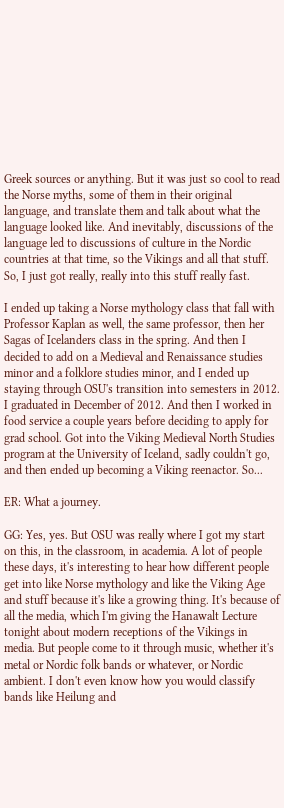Greek sources or anything. But it was just so cool to read the Norse myths, some of them in their original language, and translate them and talk about what the language looked like. And inevitably, discussions of the language led to discussions of culture in the Nordic countries at that time, so the Vikings and all that stuff. So, I just got really, really into this stuff really fast.

I ended up taking a Norse mythology class that fall with Professor Kaplan as well, the same professor, then her Sagas of Icelanders class in the spring. And then I decided to add on a Medieval and Renaissance studies minor and a folklore studies minor, and I ended up staying through OSU's transition into semesters in 2012. I graduated in December of 2012. And then I worked in food service a couple years before deciding to apply for grad school. Got into the Viking Medieval North Studies program at the University of Iceland, sadly couldn't go, and then ended up becoming a Viking reenactor. So...

ER: What a journey.

GG: Yes, yes. But OSU was really where I got my start on this, in the classroom, in academia. A lot of people these days, it's interesting to hear how different people get into like Norse mythology and like the Viking Age and stuff because it's like a growing thing. It's because of all the media, which I'm giving the Hanawalt Lecture tonight about modern receptions of the Vikings in media. But people come to it through music, whether it's metal or Nordic folk bands or whatever, or Nordic ambient. I don't even know how you would classify bands like Heilung and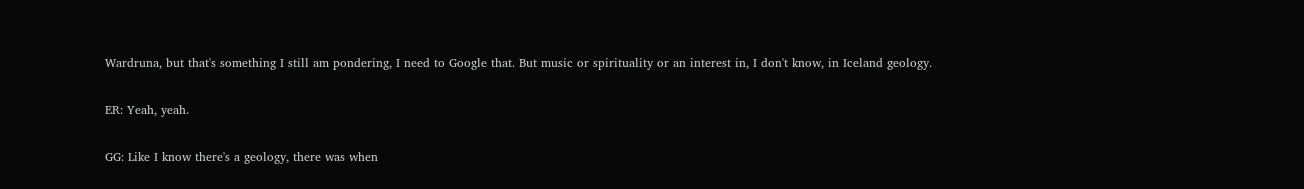Wardruna, but that's something I still am pondering, I need to Google that. But music or spirituality or an interest in, I don't know, in Iceland geology.

ER: Yeah, yeah.

GG: Like I know there's a geology, there was when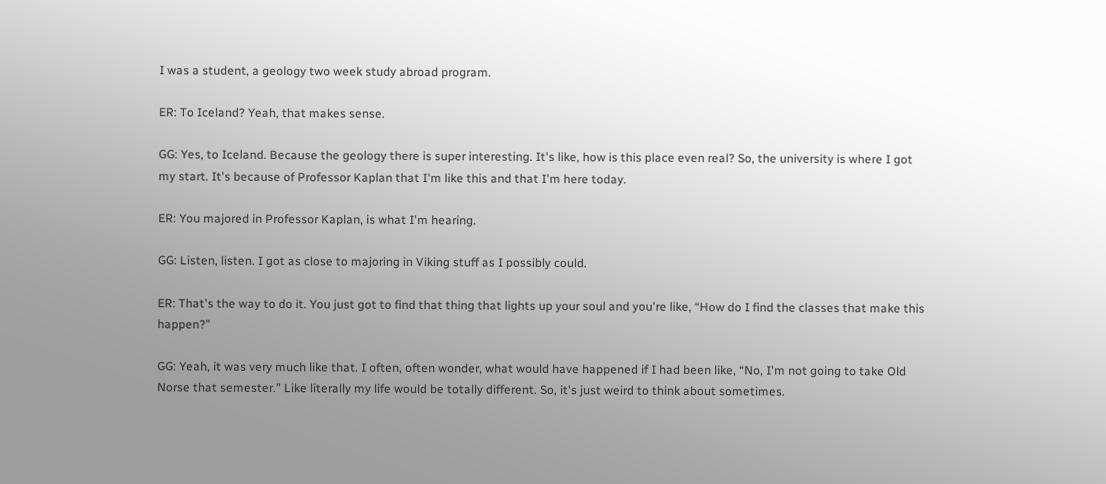I was a student, a geology two week study abroad program.

ER: To Iceland? Yeah, that makes sense.

GG: Yes, to Iceland. Because the geology there is super interesting. It's like, how is this place even real? So, the university is where I got my start. It's because of Professor Kaplan that I'm like this and that I'm here today.

ER: You majored in Professor Kaplan, is what I'm hearing.

GG: Listen, listen. I got as close to majoring in Viking stuff as I possibly could.

ER: That's the way to do it. You just got to find that thing that lights up your soul and you're like, “How do I find the classes that make this happen?”

GG: Yeah, it was very much like that. I often, often wonder, what would have happened if I had been like, “No, I'm not going to take Old Norse that semester.” Like literally my life would be totally different. So, it's just weird to think about sometimes.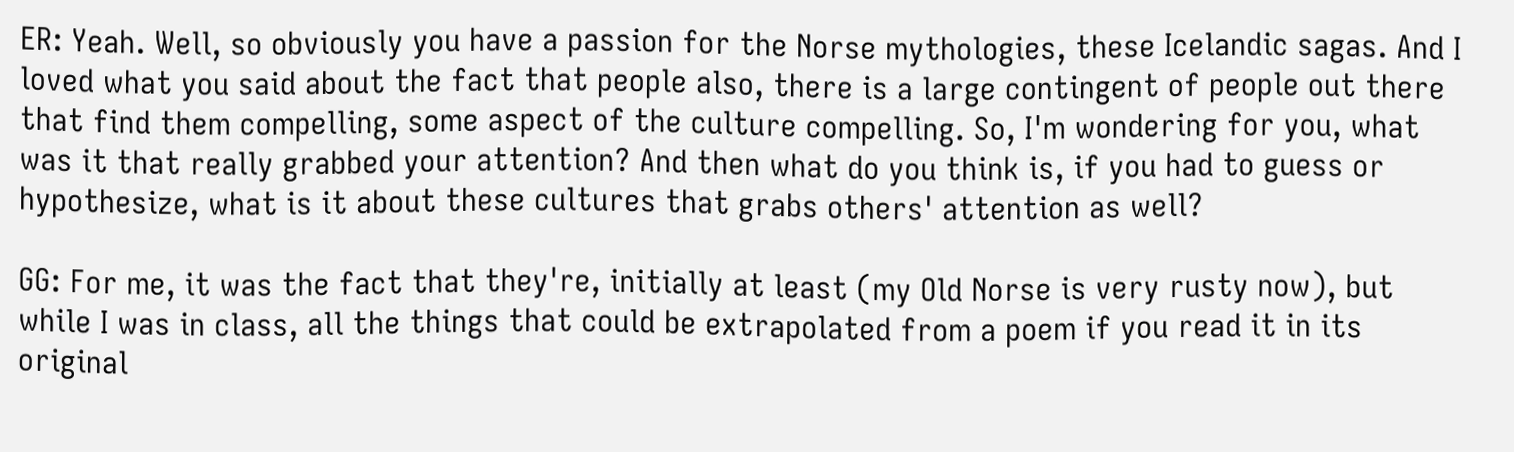ER: Yeah. Well, so obviously you have a passion for the Norse mythologies, these Icelandic sagas. And I loved what you said about the fact that people also, there is a large contingent of people out there that find them compelling, some aspect of the culture compelling. So, I'm wondering for you, what was it that really grabbed your attention? And then what do you think is, if you had to guess or hypothesize, what is it about these cultures that grabs others' attention as well?

GG: For me, it was the fact that they're, initially at least (my Old Norse is very rusty now), but while I was in class, all the things that could be extrapolated from a poem if you read it in its original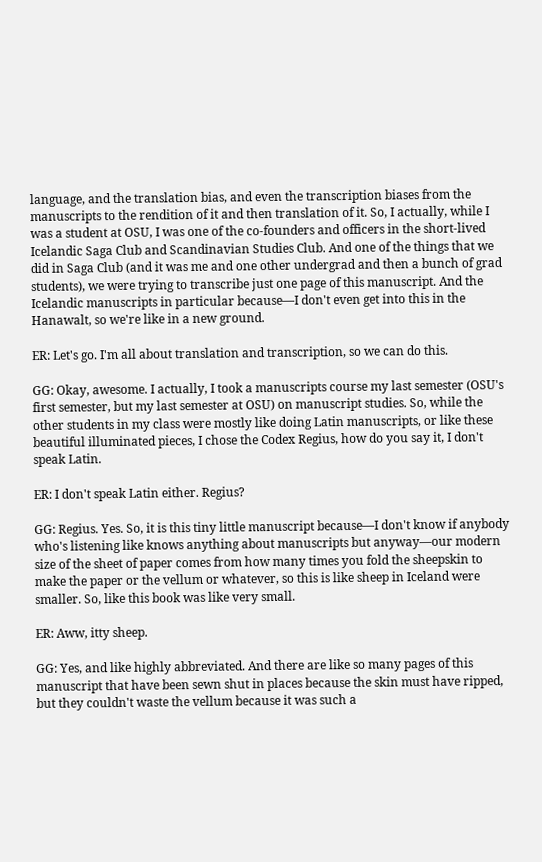language, and the translation bias, and even the transcription biases from the manuscripts to the rendition of it and then translation of it. So, I actually, while I was a student at OSU, I was one of the co-founders and officers in the short-lived Icelandic Saga Club and Scandinavian Studies Club. And one of the things that we did in Saga Club (and it was me and one other undergrad and then a bunch of grad students), we were trying to transcribe just one page of this manuscript. And the Icelandic manuscripts in particular because—I don't even get into this in the Hanawalt, so we're like in a new ground.

ER: Let's go. I'm all about translation and transcription, so we can do this.

GG: Okay, awesome. I actually, I took a manuscripts course my last semester (OSU's first semester, but my last semester at OSU) on manuscript studies. So, while the other students in my class were mostly like doing Latin manuscripts, or like these beautiful illuminated pieces, I chose the Codex Regius, how do you say it, I don't speak Latin.

ER: I don't speak Latin either. Regius?

GG: Regius. Yes. So, it is this tiny little manuscript because—I don't know if anybody who's listening like knows anything about manuscripts but anyway—our modern size of the sheet of paper comes from how many times you fold the sheepskin to make the paper or the vellum or whatever, so this is like sheep in Iceland were smaller. So, like this book was like very small.

ER: Aww, itty sheep.

GG: Yes, and like highly abbreviated. And there are like so many pages of this manuscript that have been sewn shut in places because the skin must have ripped, but they couldn't waste the vellum because it was such a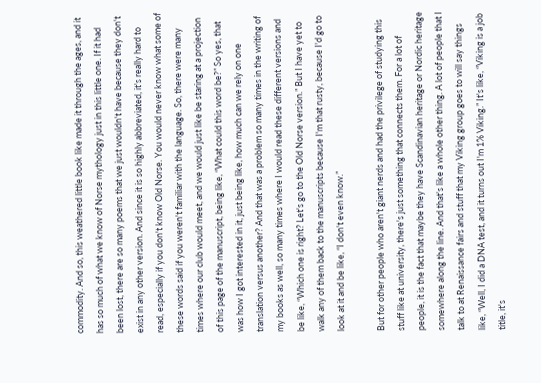commodity. And so, this weathered little book like made it through the ages, and it has so much of what we know of Norse mythology just in this little one. If it had been lost, there are so many poems that we just wouldn't have because they don't exist in any other version. And since it is so highly abbreviated, it's really hard to read, especially if you don't know Old Norse. You would never know what some of these words said if you weren't familiar with the language. So, there were many times where our club would meet, and we would just like be staring at a projection of this page of the manuscript, being like, “What could this word be?” So yes, that was how I got interested in it, just being like, how much can we rely on one translation versus another? And that was a problem so many times in the writing of my books as well, so many times where I would read these different versions and be like, “Which one is right? Let's go to the Old Norse version.” But I have yet to walk any of them back to the manuscripts because I'm that rusty, because I'd go to look at it and be like, “I don't even know.”

But for other people who aren't giant nerds and had the privilege of studying this stuff like at university, there's just something that connects them. For a lot of people, it is the fact that maybe they have Scandinavian heritage or Nordic heritage somewhere along the line. And that's like a whole other thing. A lot of people that I talk to at Renaissance fairs and stuff that my Viking group goes to will say things like, “Well, I did a DNA test, and it turns out I'm 1% Viking.” It's like, “Viking is a job title, it's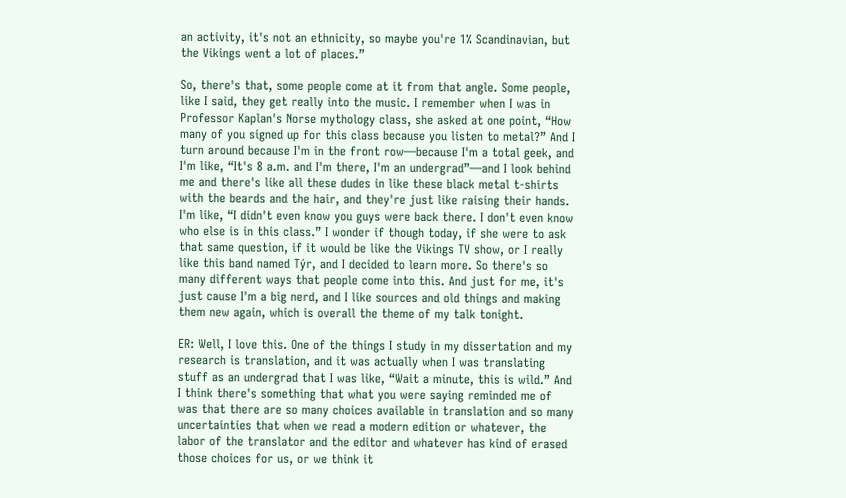an activity, it's not an ethnicity, so maybe you're 1% Scandinavian, but the Vikings went a lot of places.”

So, there's that, some people come at it from that angle. Some people, like I said, they get really into the music. I remember when I was in Professor Kaplan's Norse mythology class, she asked at one point, “How many of you signed up for this class because you listen to metal?” And I turn around because I'm in the front row—because I'm a total geek, and I'm like, “It's 8 a.m. and I'm there, I'm an undergrad”—and I look behind me and there's like all these dudes in like these black metal t-shirts with the beards and the hair, and they're just like raising their hands. I'm like, “I didn't even know you guys were back there. I don't even know who else is in this class.” I wonder if though today, if she were to ask that same question, if it would be like the Vikings TV show, or I really like this band named Týr, and I decided to learn more. So there's so many different ways that people come into this. And just for me, it's just cause I'm a big nerd, and I like sources and old things and making them new again, which is overall the theme of my talk tonight.

ER: Well, I love this. One of the things I study in my dissertation and my research is translation, and it was actually when I was translating stuff as an undergrad that I was like, “Wait a minute, this is wild.” And I think there's something that what you were saying reminded me of was that there are so many choices available in translation and so many uncertainties that when we read a modern edition or whatever, the labor of the translator and the editor and whatever has kind of erased those choices for us, or we think it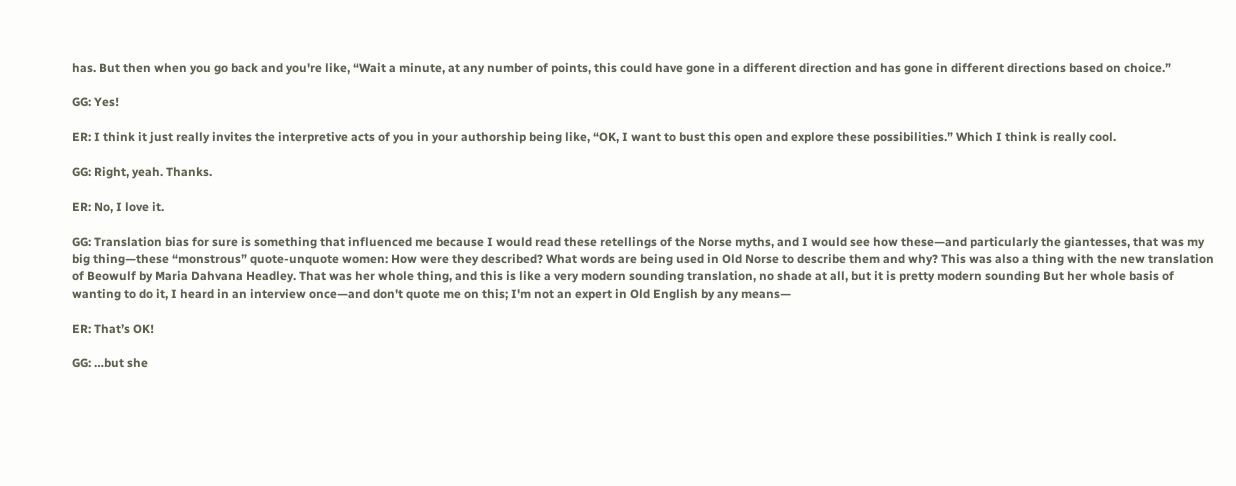has. But then when you go back and you're like, “Wait a minute, at any number of points, this could have gone in a different direction and has gone in different directions based on choice.”

GG: Yes!

ER: I think it just really invites the interpretive acts of you in your authorship being like, “OK, I want to bust this open and explore these possibilities.” Which I think is really cool.

GG: Right, yeah. Thanks.

ER: No, I love it.

GG: Translation bias for sure is something that influenced me because I would read these retellings of the Norse myths, and I would see how these—and particularly the giantesses, that was my big thing—these “monstrous” quote-unquote women: How were they described? What words are being used in Old Norse to describe them and why? This was also a thing with the new translation of Beowulf by Maria Dahvana Headley. That was her whole thing, and this is like a very modern sounding translation, no shade at all, but it is pretty modern sounding But her whole basis of wanting to do it, I heard in an interview once—and don't quote me on this; I'm not an expert in Old English by any means—

ER: That’s OK!

GG: …but she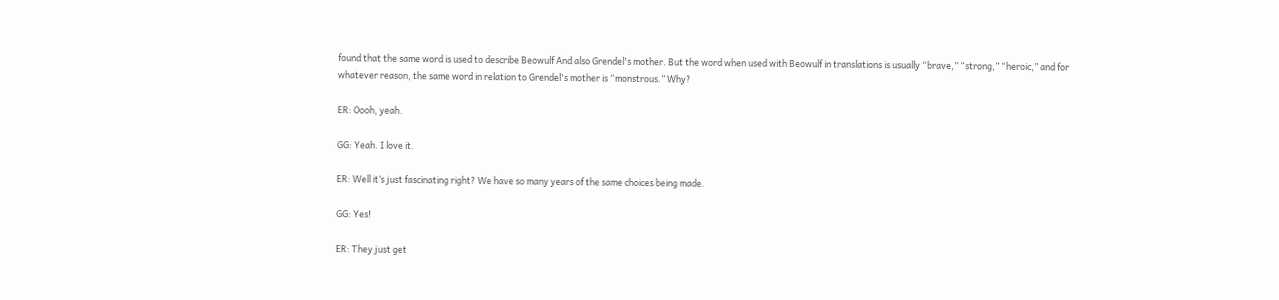found that the same word is used to describe Beowulf And also Grendel's mother. But the word when used with Beowulf in translations is usually “brave,” “strong,” “heroic,” and for whatever reason, the same word in relation to Grendel's mother is “monstrous.” Why?

ER: Oooh, yeah.

GG: Yeah. I love it.

ER: Well it’s just fascinating right? We have so many years of the same choices being made.

GG: Yes!

ER: They just get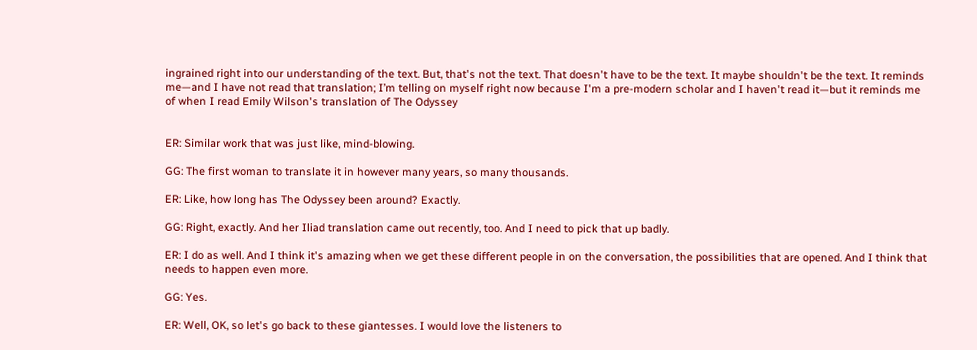ingrained right into our understanding of the text. But, that's not the text. That doesn't have to be the text. It maybe shouldn't be the text. It reminds me—and I have not read that translation; I’m telling on myself right now because I'm a pre-modern scholar and I haven't read it—but it reminds me of when I read Emily Wilson's translation of The Odyssey


ER: Similar work that was just like, mind-blowing.

GG: The first woman to translate it in however many years, so many thousands.

ER: Like, how long has The Odyssey been around? Exactly.

GG: Right, exactly. And her Iliad translation came out recently, too. And I need to pick that up badly.

ER: I do as well. And I think it's amazing when we get these different people in on the conversation, the possibilities that are opened. And I think that needs to happen even more.

GG: Yes.

ER: Well, OK, so let's go back to these giantesses. I would love the listeners to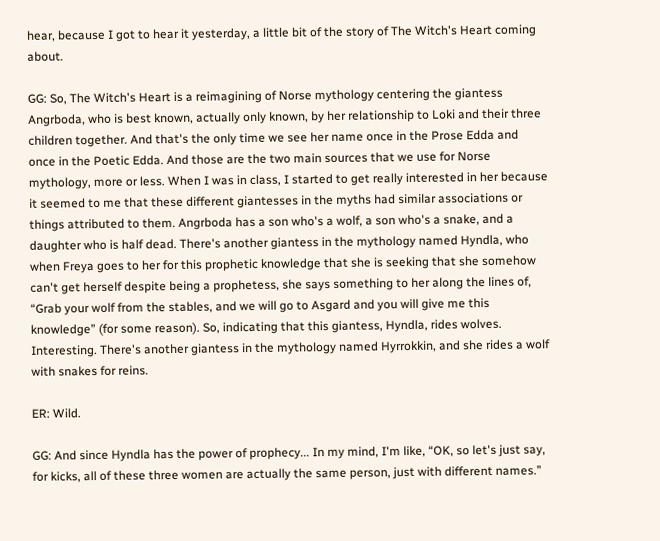hear, because I got to hear it yesterday, a little bit of the story of The Witch's Heart coming about.

GG: So, The Witch's Heart is a reimagining of Norse mythology centering the giantess Angrboda, who is best known, actually only known, by her relationship to Loki and their three children together. And that's the only time we see her name once in the Prose Edda and once in the Poetic Edda. And those are the two main sources that we use for Norse mythology, more or less. When I was in class, I started to get really interested in her because it seemed to me that these different giantesses in the myths had similar associations or things attributed to them. Angrboda has a son who's a wolf, a son who's a snake, and a daughter who is half dead. There's another giantess in the mythology named Hyndla, who when Freya goes to her for this prophetic knowledge that she is seeking that she somehow can't get herself despite being a prophetess, she says something to her along the lines of, “Grab your wolf from the stables, and we will go to Asgard and you will give me this knowledge” (for some reason). So, indicating that this giantess, Hyndla, rides wolves. Interesting. There's another giantess in the mythology named Hyrrokkin, and she rides a wolf with snakes for reins.

ER: Wild.

GG: And since Hyndla has the power of prophecy... In my mind, I'm like, “OK, so let's just say, for kicks, all of these three women are actually the same person, just with different names.”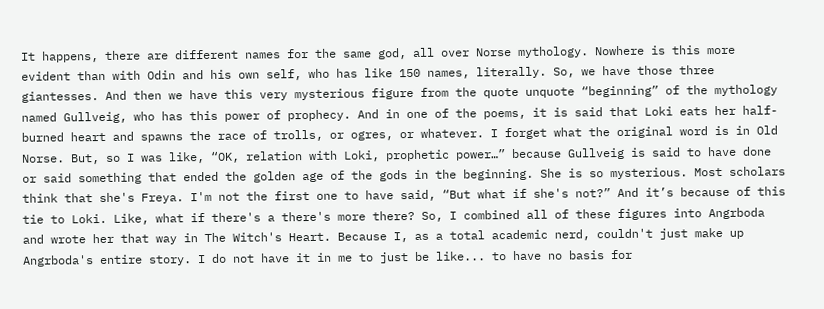It happens, there are different names for the same god, all over Norse mythology. Nowhere is this more evident than with Odin and his own self, who has like 150 names, literally. So, we have those three giantesses. And then we have this very mysterious figure from the quote unquote “beginning” of the mythology named Gullveig, who has this power of prophecy. And in one of the poems, it is said that Loki eats her half-burned heart and spawns the race of trolls, or ogres, or whatever. I forget what the original word is in Old Norse. But, so I was like, “OK, relation with Loki, prophetic power…” because Gullveig is said to have done or said something that ended the golden age of the gods in the beginning. She is so mysterious. Most scholars think that she's Freya. I'm not the first one to have said, “But what if she's not?” And it’s because of this tie to Loki. Like, what if there's a there's more there? So, I combined all of these figures into Angrboda and wrote her that way in The Witch's Heart. Because I, as a total academic nerd, couldn't just make up Angrboda's entire story. I do not have it in me to just be like... to have no basis for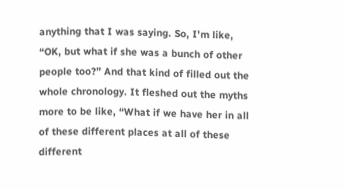anything that I was saying. So, I'm like, “OK, but what if she was a bunch of other people too?” And that kind of filled out the whole chronology. It fleshed out the myths more to be like, “What if we have her in all of these different places at all of these different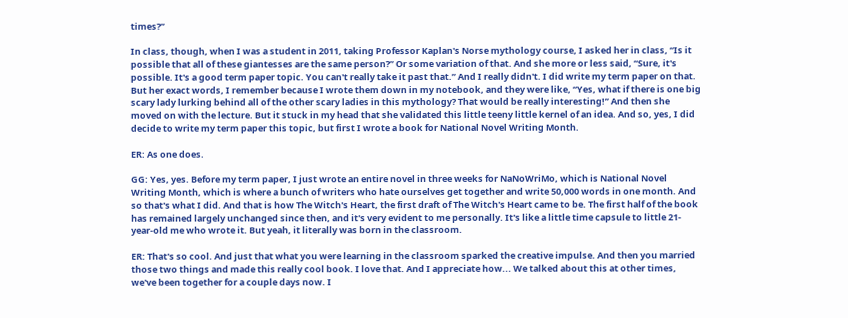times?”

In class, though, when I was a student in 2011, taking Professor Kaplan's Norse mythology course, I asked her in class, “Is it possible that all of these giantesses are the same person?” Or some variation of that. And she more or less said, “Sure, it's possible. It's a good term paper topic. You can't really take it past that.” And I really didn't. I did write my term paper on that. But her exact words, I remember because I wrote them down in my notebook, and they were like, “Yes, what if there is one big scary lady lurking behind all of the other scary ladies in this mythology? That would be really interesting!” And then she moved on with the lecture. But it stuck in my head that she validated this little teeny little kernel of an idea. And so, yes, I did decide to write my term paper this topic, but first I wrote a book for National Novel Writing Month.

ER: As one does.

GG: Yes, yes. Before my term paper, I just wrote an entire novel in three weeks for NaNoWriMo, which is National Novel Writing Month, which is where a bunch of writers who hate ourselves get together and write 50,000 words in one month. And so that's what I did. And that is how The Witch's Heart, the first draft of The Witch's Heart came to be. The first half of the book has remained largely unchanged since then, and it's very evident to me personally. It's like a little time capsule to little 21-year-old me who wrote it. But yeah, it literally was born in the classroom.

ER: That's so cool. And just that what you were learning in the classroom sparked the creative impulse. And then you married those two things and made this really cool book. I love that. And I appreciate how... We talked about this at other times, we've been together for a couple days now. I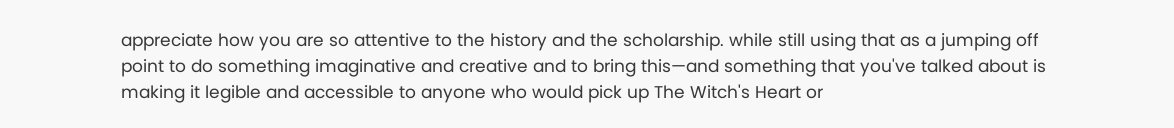appreciate how you are so attentive to the history and the scholarship. while still using that as a jumping off point to do something imaginative and creative and to bring this—and something that you've talked about is making it legible and accessible to anyone who would pick up The Witch's Heart or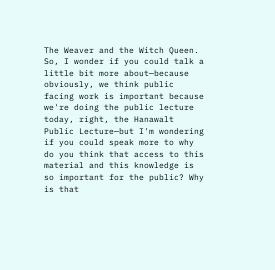The Weaver and the Witch Queen. So, I wonder if you could talk a little bit more about—because obviously, we think public facing work is important because we're doing the public lecture today, right, the Hanawalt Public Lecture—but I'm wondering if you could speak more to why do you think that access to this material and this knowledge is so important for the public? Why is that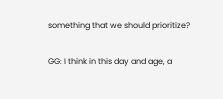something that we should prioritize?

GG: I think in this day and age, a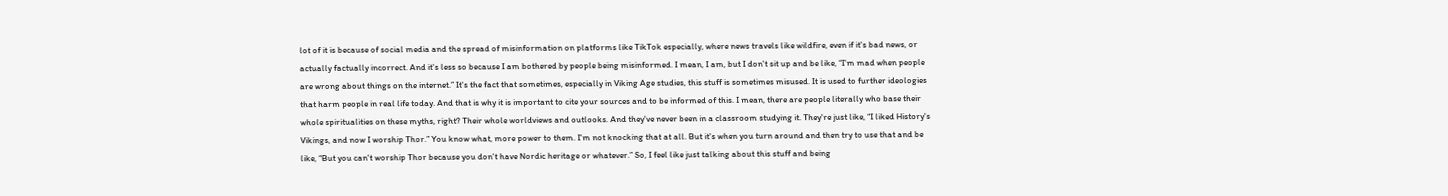lot of it is because of social media and the spread of misinformation on platforms like TikTok especially, where news travels like wildfire, even if it's bad news, or actually factually incorrect. And it's less so because I am bothered by people being misinformed. I mean, I am, but I don't sit up and be like, “I'm mad when people are wrong about things on the internet.” It's the fact that sometimes, especially in Viking Age studies, this stuff is sometimes misused. It is used to further ideologies that harm people in real life today. And that is why it is important to cite your sources and to be informed of this. I mean, there are people literally who base their whole spiritualities on these myths, right? Their whole worldviews and outlooks. And they've never been in a classroom studying it. They're just like, “I liked History's Vikings, and now I worship Thor.” You know what, more power to them. I'm not knocking that at all. But it's when you turn around and then try to use that and be like, “But you can't worship Thor because you don't have Nordic heritage or whatever.” So, I feel like just talking about this stuff and being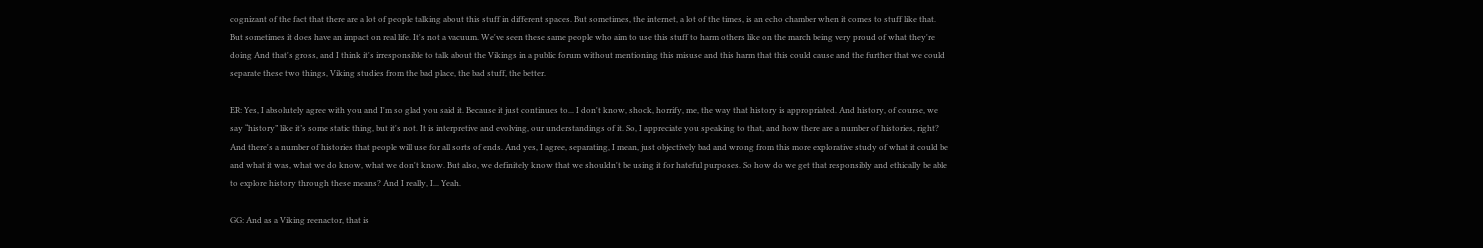cognizant of the fact that there are a lot of people talking about this stuff in different spaces. But sometimes, the internet, a lot of the times, is an echo chamber when it comes to stuff like that. But sometimes it does have an impact on real life. It's not a vacuum. We've seen these same people who aim to use this stuff to harm others like on the march being very proud of what they're doing And that's gross, and I think it's irresponsible to talk about the Vikings in a public forum without mentioning this misuse and this harm that this could cause and the further that we could separate these two things, Viking studies from the bad place, the bad stuff, the better.

ER: Yes, I absolutely agree with you and I'm so glad you said it. Because it just continues to... I don't know, shock, horrify, me, the way that history is appropriated. And history, of course, we say “history” like it’s some static thing, but it's not. It is interpretive and evolving, our understandings of it. So, I appreciate you speaking to that, and how there are a number of histories, right? And there's a number of histories that people will use for all sorts of ends. And yes, I agree, separating, I mean, just objectively bad and wrong from this more explorative study of what it could be and what it was, what we do know, what we don't know. But also, we definitely know that we shouldn't be using it for hateful purposes. So how do we get that responsibly and ethically be able to explore history through these means? And I really, I... Yeah.

GG: And as a Viking reenactor, that is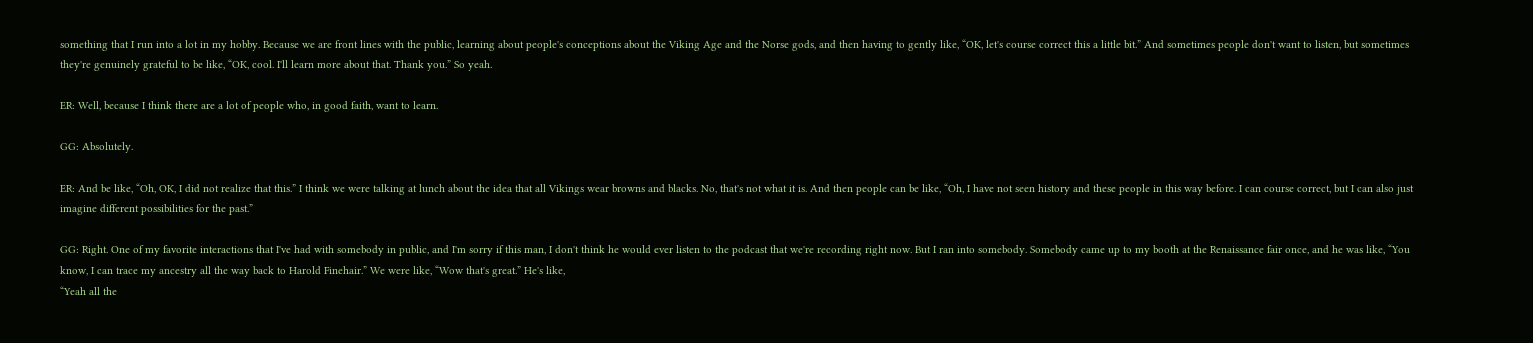something that I run into a lot in my hobby. Because we are front lines with the public, learning about people's conceptions about the Viking Age and the Norse gods, and then having to gently like, “OK, let's course correct this a little bit.” And sometimes people don't want to listen, but sometimes they're genuinely grateful to be like, “OK, cool. I'll learn more about that. Thank you.” So yeah.

ER: Well, because I think there are a lot of people who, in good faith, want to learn.

GG: Absolutely.

ER: And be like, “Oh, OK, I did not realize that this.” I think we were talking at lunch about the idea that all Vikings wear browns and blacks. No, that's not what it is. And then people can be like, “Oh, I have not seen history and these people in this way before. I can course correct, but I can also just imagine different possibilities for the past.”

GG: Right. One of my favorite interactions that I've had with somebody in public, and I'm sorry if this man, I don't think he would ever listen to the podcast that we're recording right now. But I ran into somebody. Somebody came up to my booth at the Renaissance fair once, and he was like, “You know, I can trace my ancestry all the way back to Harold Finehair.” We were like, “Wow that's great.” He's like,
“Yeah all the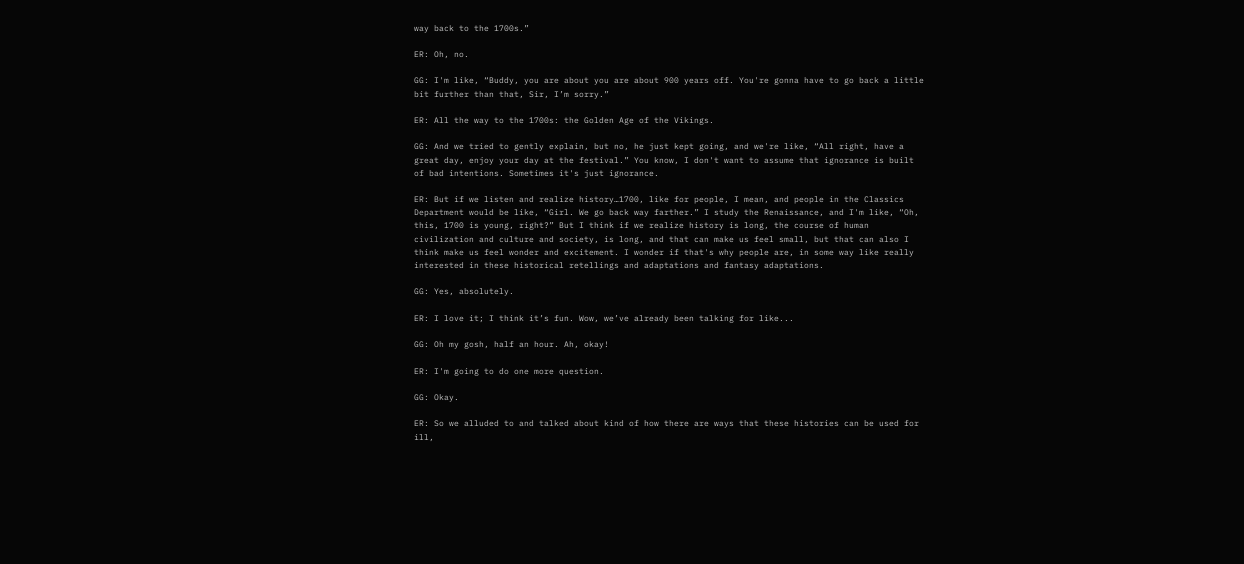way back to the 1700s.”

ER: Oh, no.

GG: I'm like, “Buddy, you are about you are about 900 years off. You're gonna have to go back a little bit further than that, Sir, I’m sorry.”

ER: All the way to the 1700s: the Golden Age of the Vikings.

GG: And we tried to gently explain, but no, he just kept going, and we're like, “All right, have a great day, enjoy your day at the festival.” You know, I don't want to assume that ignorance is built of bad intentions. Sometimes it's just ignorance.

ER: But if we listen and realize history…1700, like for people, I mean, and people in the Classics Department would be like, “Girl. We go back way farther.” I study the Renaissance, and I'm like, “Oh, this, 1700 is young, right?” But I think if we realize history is long, the course of human civilization and culture and society, is long, and that can make us feel small, but that can also I think make us feel wonder and excitement. I wonder if that's why people are, in some way like really interested in these historical retellings and adaptations and fantasy adaptations.

GG: Yes, absolutely.

ER: I love it; I think it’s fun. Wow, we’ve already been talking for like...

GG: Oh my gosh, half an hour. Ah, okay!

ER: I'm going to do one more question.

GG: Okay.

ER: So we alluded to and talked about kind of how there are ways that these histories can be used for ill,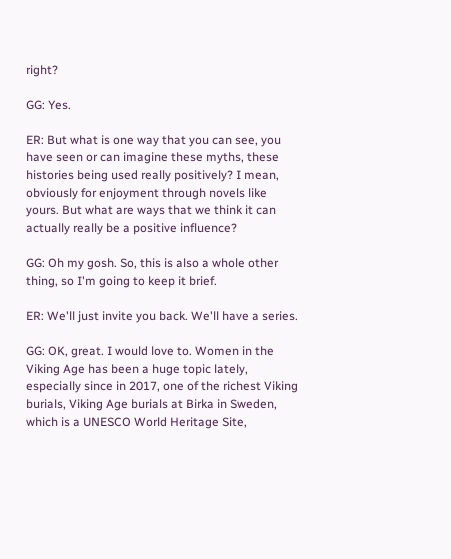right?

GG: Yes.

ER: But what is one way that you can see, you have seen or can imagine these myths, these histories being used really positively? I mean, obviously for enjoyment through novels like yours. But what are ways that we think it can actually really be a positive influence?

GG: Oh my gosh. So, this is also a whole other thing, so I'm going to keep it brief.

ER: We'll just invite you back. We'll have a series.

GG: OK, great. I would love to. Women in the Viking Age has been a huge topic lately, especially since in 2017, one of the richest Viking burials, Viking Age burials at Birka in Sweden, which is a UNESCO World Heritage Site,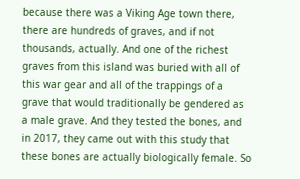because there was a Viking Age town there, there are hundreds of graves, and if not thousands, actually. And one of the richest graves from this island was buried with all of this war gear and all of the trappings of a grave that would traditionally be gendered as a male grave. And they tested the bones, and in 2017, they came out with this study that these bones are actually biologically female. So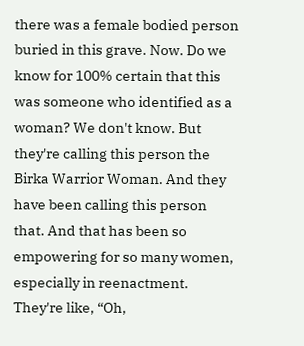there was a female bodied person buried in this grave. Now. Do we know for 100% certain that this was someone who identified as a woman? We don't know. But they're calling this person the Birka Warrior Woman. And they have been calling this person that. And that has been so empowering for so many women, especially in reenactment. They're like, “Oh,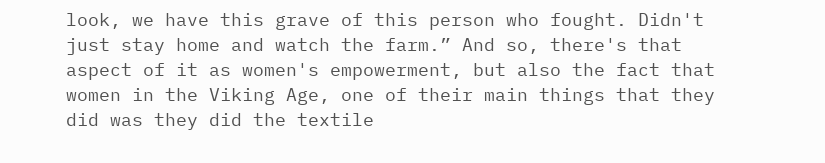look, we have this grave of this person who fought. Didn't just stay home and watch the farm.” And so, there's that aspect of it as women's empowerment, but also the fact that women in the Viking Age, one of their main things that they did was they did the textile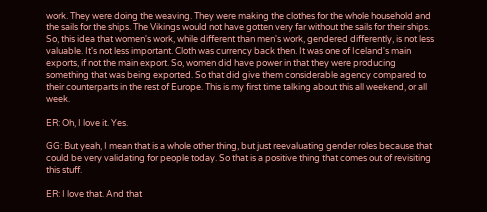work. They were doing the weaving. They were making the clothes for the whole household and the sails for the ships. The Vikings would not have gotten very far without the sails for their ships. So, this idea that women's work, while different than men's work, gendered differently, is not less valuable. It's not less important. Cloth was currency back then. It was one of Iceland's main exports, if not the main export. So, women did have power in that they were producing something that was being exported. So that did give them considerable agency compared to their counterparts in the rest of Europe. This is my first time talking about this all weekend, or all week.

ER: Oh, I love it. Yes.

GG: But yeah, I mean that is a whole other thing, but just reevaluating gender roles because that could be very validating for people today. So that is a positive thing that comes out of revisiting this stuff.

ER: I love that. And that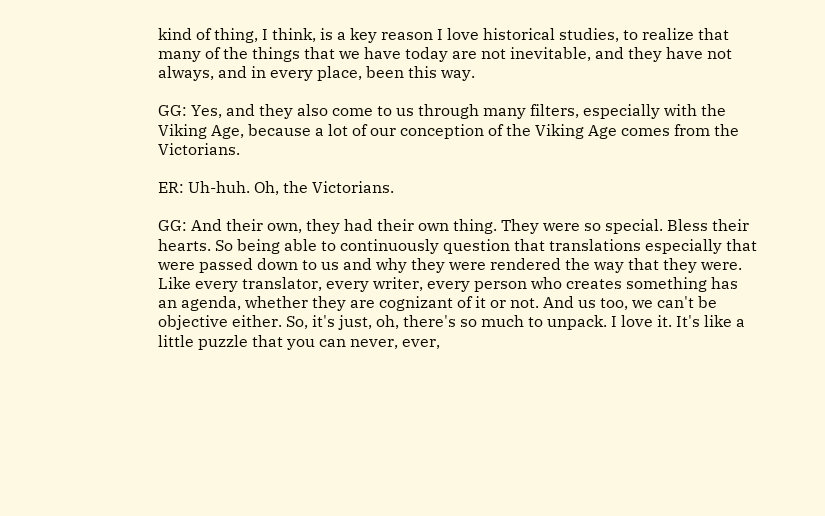kind of thing, I think, is a key reason I love historical studies, to realize that many of the things that we have today are not inevitable, and they have not always, and in every place, been this way.

GG: Yes, and they also come to us through many filters, especially with the Viking Age, because a lot of our conception of the Viking Age comes from the Victorians.

ER: Uh-huh. Oh, the Victorians.

GG: And their own, they had their own thing. They were so special. Bless their hearts. So being able to continuously question that translations especially that were passed down to us and why they were rendered the way that they were. Like every translator, every writer, every person who creates something has an agenda, whether they are cognizant of it or not. And us too, we can't be objective either. So, it's just, oh, there's so much to unpack. I love it. It's like a little puzzle that you can never, ever,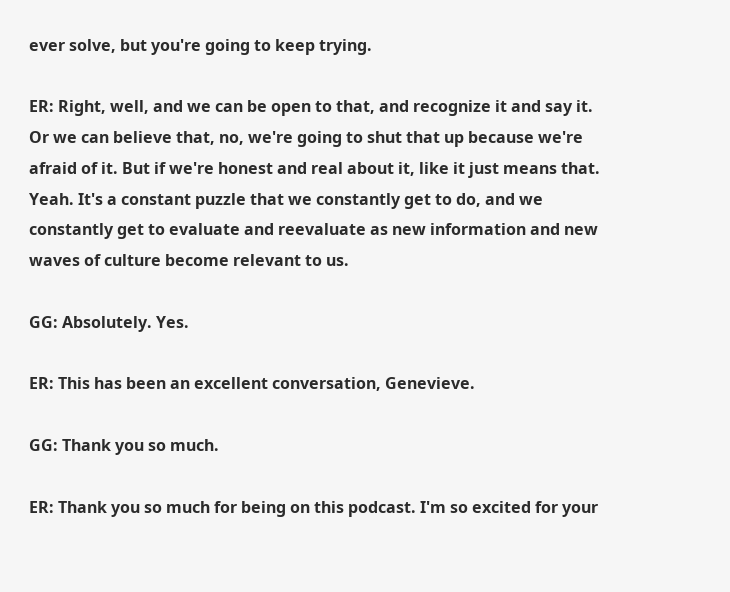ever solve, but you're going to keep trying.

ER: Right, well, and we can be open to that, and recognize it and say it. Or we can believe that, no, we're going to shut that up because we're afraid of it. But if we're honest and real about it, like it just means that. Yeah. It's a constant puzzle that we constantly get to do, and we constantly get to evaluate and reevaluate as new information and new waves of culture become relevant to us.

GG: Absolutely. Yes.

ER: This has been an excellent conversation, Genevieve.

GG: Thank you so much.

ER: Thank you so much for being on this podcast. I'm so excited for your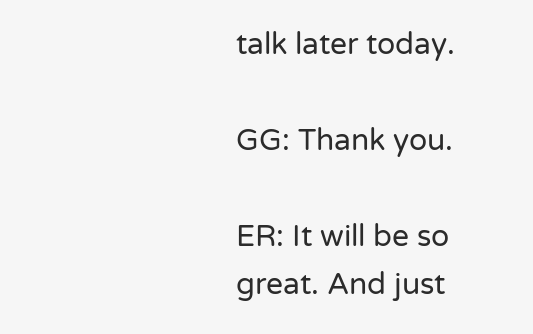talk later today.

GG: Thank you.

ER: It will be so great. And just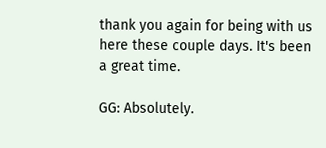thank you again for being with us here these couple days. It's been a great time.

GG: Absolutely.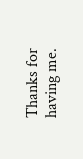Thanks for having me.